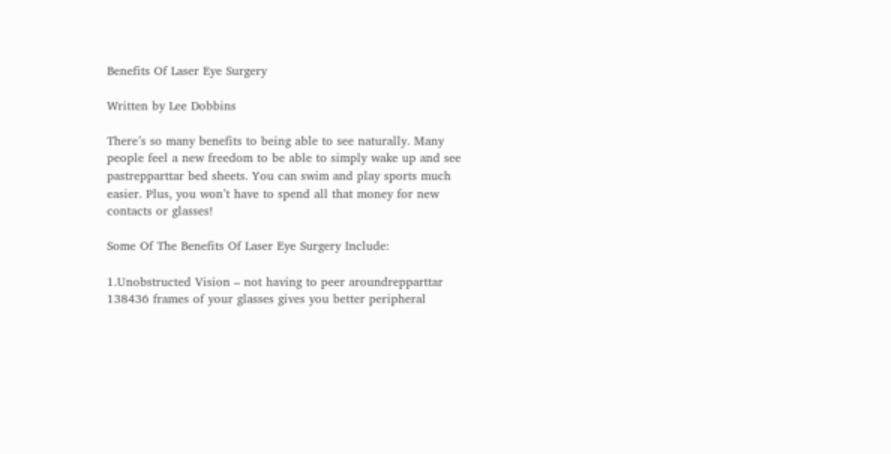Benefits Of Laser Eye Surgery

Written by Lee Dobbins

There’s so many benefits to being able to see naturally. Many people feel a new freedom to be able to simply wake up and see pastrepparttar bed sheets. You can swim and play sports much easier. Plus, you won’t have to spend all that money for new contacts or glasses!

Some Of The Benefits Of Laser Eye Surgery Include:

1.Unobstructed Vision – not having to peer aroundrepparttar 138436 frames of your glasses gives you better peripheral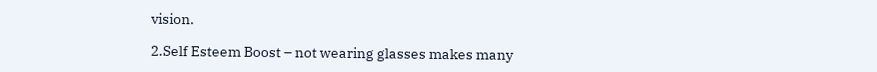vision.

2.Self Esteem Boost – not wearing glasses makes many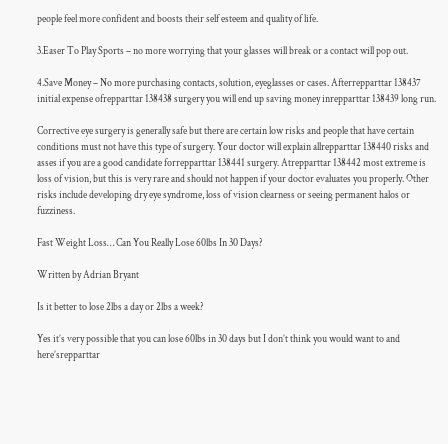people feel more confident and boosts their self esteem and quality of life.

3.Easer To Play Sports – no more worrying that your glasses will break or a contact will pop out.

4.Save Money – No more purchasing contacts, solution, eyeglasses or cases. Afterrepparttar 138437 initial expense ofrepparttar 138438 surgery you will end up saving money inrepparttar 138439 long run.

Corrective eye surgery is generally safe but there are certain low risks and people that have certain conditions must not have this type of surgery. Your doctor will explain allrepparttar 138440 risks and asses if you are a good candidate forrepparttar 138441 surgery. Atrepparttar 138442 most extreme is loss of vision, but this is very rare and should not happen if your doctor evaluates you properly. Other risks include developing dry eye syndrome, loss of vision clearness or seeing permanent halos or fuzziness.

Fast Weight Loss… Can You Really Lose 60lbs In 30 Days?

Written by Adrian Bryant

Is it better to lose 2lbs a day or 2lbs a week?

Yes it’s very possible that you can lose 60lbs in 30 days but I don’t think you would want to and here’srepparttar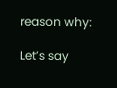reason why:

Let’s say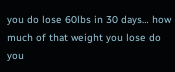you do lose 60lbs in 30 days… how much of that weight you lose do you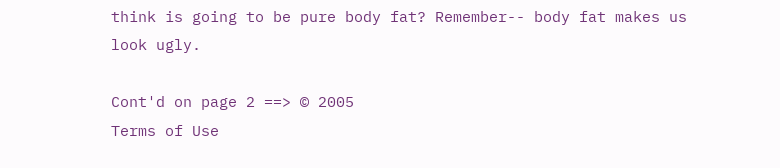think is going to be pure body fat? Remember-- body fat makes us look ugly.

Cont'd on page 2 ==> © 2005
Terms of Use